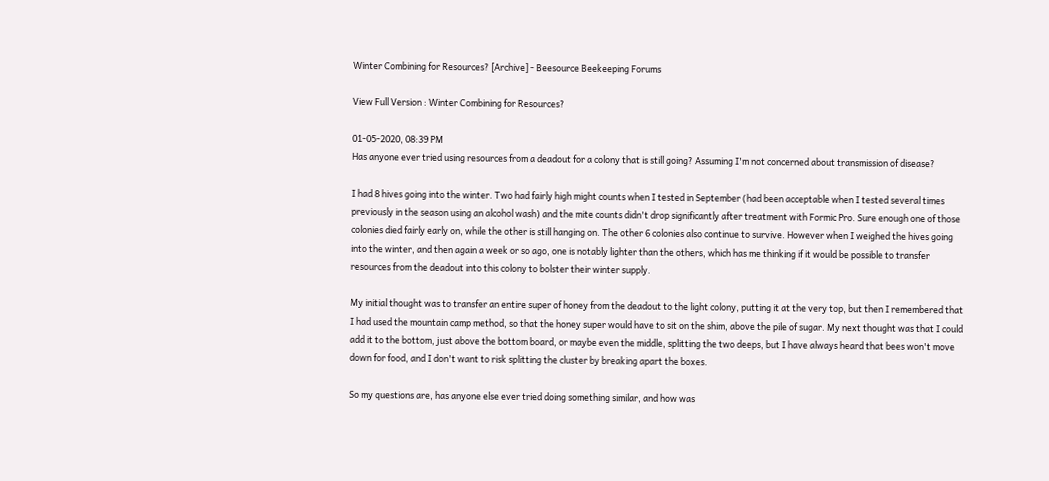Winter Combining for Resources? [Archive] - Beesource Beekeeping Forums

View Full Version : Winter Combining for Resources?

01-05-2020, 08:39 PM
Has anyone ever tried using resources from a deadout for a colony that is still going? Assuming I'm not concerned about transmission of disease?

I had 8 hives going into the winter. Two had fairly high might counts when I tested in September (had been acceptable when I tested several times previously in the season using an alcohol wash) and the mite counts didn't drop significantly after treatment with Formic Pro. Sure enough one of those colonies died fairly early on, while the other is still hanging on. The other 6 colonies also continue to survive. However when I weighed the hives going into the winter, and then again a week or so ago, one is notably lighter than the others, which has me thinking if it would be possible to transfer resources from the deadout into this colony to bolster their winter supply.

My initial thought was to transfer an entire super of honey from the deadout to the light colony, putting it at the very top, but then I remembered that I had used the mountain camp method, so that the honey super would have to sit on the shim, above the pile of sugar. My next thought was that I could add it to the bottom, just above the bottom board, or maybe even the middle, splitting the two deeps, but I have always heard that bees won't move down for food, and I don't want to risk splitting the cluster by breaking apart the boxes.

So my questions are, has anyone else ever tried doing something similar, and how was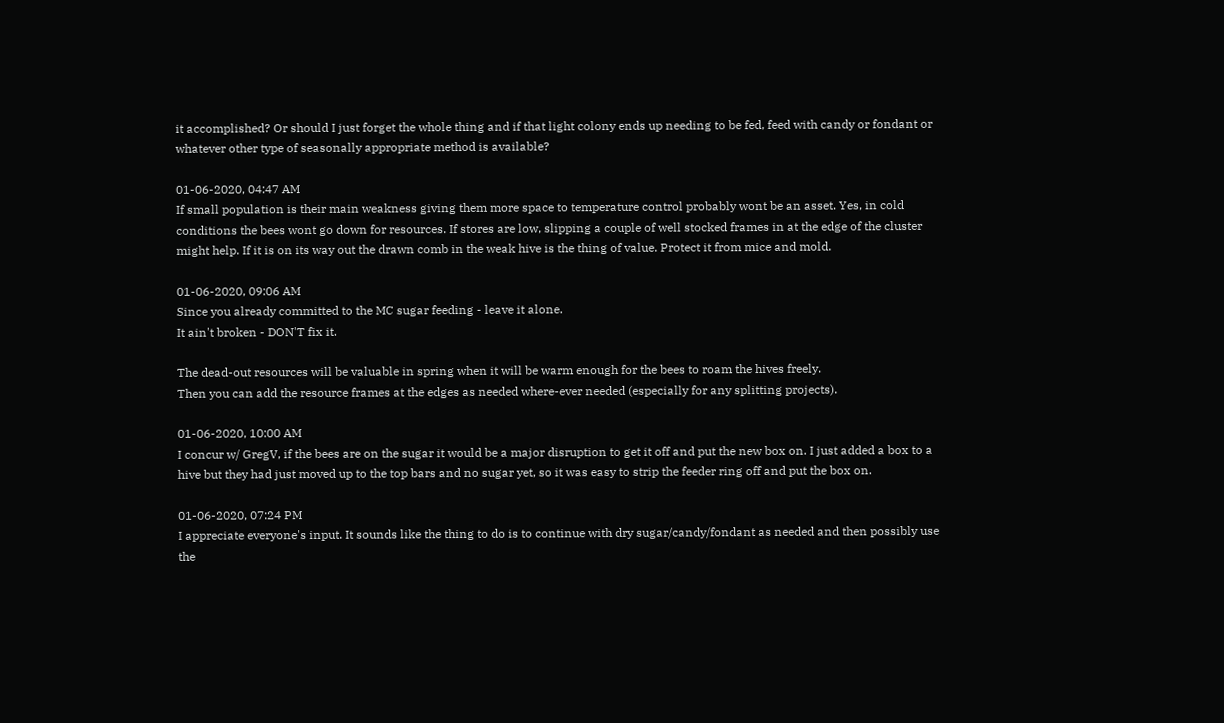it accomplished? Or should I just forget the whole thing and if that light colony ends up needing to be fed, feed with candy or fondant or whatever other type of seasonally appropriate method is available?

01-06-2020, 04:47 AM
If small population is their main weakness giving them more space to temperature control probably wont be an asset. Yes, in cold conditions the bees wont go down for resources. If stores are low, slipping a couple of well stocked frames in at the edge of the cluster might help. If it is on its way out the drawn comb in the weak hive is the thing of value. Protect it from mice and mold.

01-06-2020, 09:06 AM
Since you already committed to the MC sugar feeding - leave it alone.
It ain't broken - DON'T fix it.

The dead-out resources will be valuable in spring when it will be warm enough for the bees to roam the hives freely.
Then you can add the resource frames at the edges as needed where-ever needed (especially for any splitting projects).

01-06-2020, 10:00 AM
I concur w/ GregV, if the bees are on the sugar it would be a major disruption to get it off and put the new box on. I just added a box to a hive but they had just moved up to the top bars and no sugar yet, so it was easy to strip the feeder ring off and put the box on.

01-06-2020, 07:24 PM
I appreciate everyone's input. It sounds like the thing to do is to continue with dry sugar/candy/fondant as needed and then possibly use the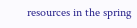resources in the spring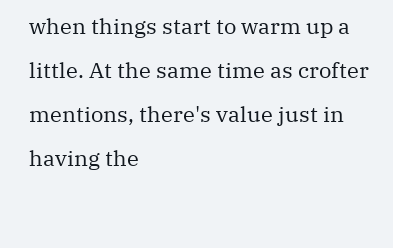when things start to warm up a little. At the same time as crofter mentions, there's value just in having the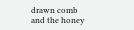drawn comb and the honey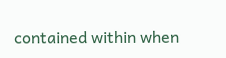contained within when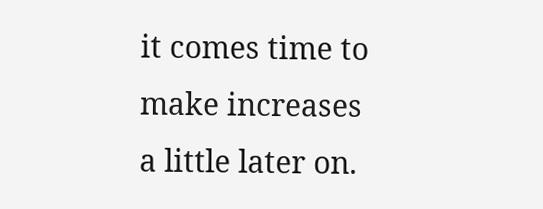it comes time to make increases a little later on.